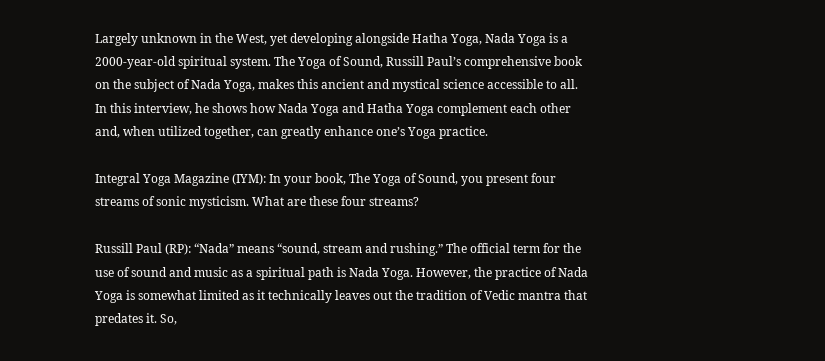Largely unknown in the West, yet developing alongside Hatha Yoga, Nada Yoga is a 2000-year-old spiritual system. The Yoga of Sound, Russill Paul’s comprehensive book on the subject of Nada Yoga, makes this ancient and mystical science accessible to all. In this interview, he shows how Nada Yoga and Hatha Yoga complement each other and, when utilized together, can greatly enhance one’s Yoga practice.

Integral Yoga Magazine (IYM): In your book, The Yoga of Sound, you present four streams of sonic mysticism. What are these four streams?

Russill Paul (RP): “Nada” means “sound, stream and rushing.” The official term for the use of sound and music as a spiritual path is Nada Yoga. However, the practice of Nada Yoga is somewhat limited as it technically leaves out the tradition of Vedic mantra that predates it. So,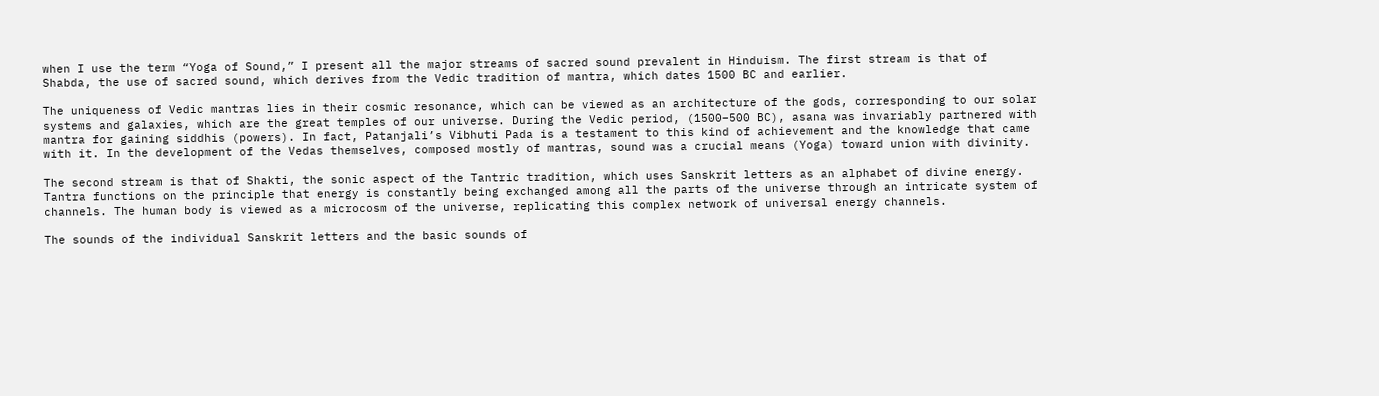when I use the term “Yoga of Sound,” I present all the major streams of sacred sound prevalent in Hinduism. The first stream is that of Shabda, the use of sacred sound, which derives from the Vedic tradition of mantra, which dates 1500 BC and earlier.

The uniqueness of Vedic mantras lies in their cosmic resonance, which can be viewed as an architecture of the gods, corresponding to our solar systems and galaxies, which are the great temples of our universe. During the Vedic period, (1500–500 BC), asana was invariably partnered with mantra for gaining siddhis (powers). In fact, Patanjali’s Vibhuti Pada is a testament to this kind of achievement and the knowledge that came with it. In the development of the Vedas themselves, composed mostly of mantras, sound was a crucial means (Yoga) toward union with divinity.

The second stream is that of Shakti, the sonic aspect of the Tantric tradition, which uses Sanskrit letters as an alphabet of divine energy. Tantra functions on the principle that energy is constantly being exchanged among all the parts of the universe through an intricate system of channels. The human body is viewed as a microcosm of the universe, replicating this complex network of universal energy channels.

The sounds of the individual Sanskrit letters and the basic sounds of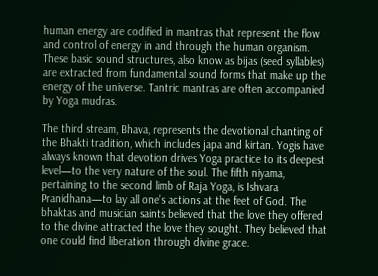human energy are codified in mantras that represent the flow and control of energy in and through the human organism. These basic sound structures, also know as bijas (seed syllables) are extracted from fundamental sound forms that make up the energy of the universe. Tantric mantras are often accompanied by Yoga mudras.

The third stream, Bhava, represents the devotional chanting of the Bhakti tradition, which includes japa and kirtan. Yogis have always known that devotion drives Yoga practice to its deepest level—to the very nature of the soul. The fifth niyama, pertaining to the second limb of Raja Yoga, is Ishvara Pranidhana—to lay all one’s actions at the feet of God. The bhaktas and musician saints believed that the love they offered to the divine attracted the love they sought. They believed that one could find liberation through divine grace.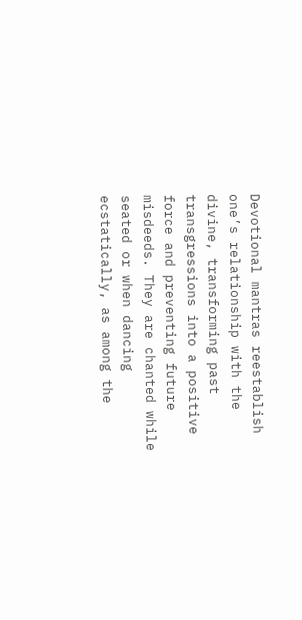Devotional mantras reestablish one’s relationship with the divine, transforming past transgressions into a positive force and preventing future misdeeds. They are chanted while seated or when dancing ecstatically, as among the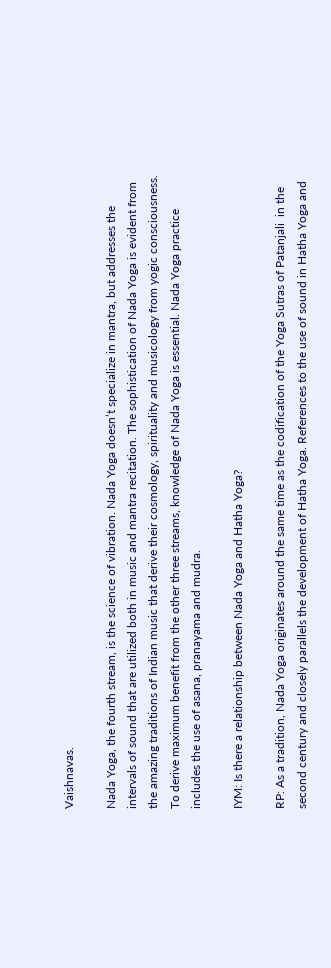Vaishnavas.

Nada Yoga, the fourth stream, is the science of vibration. Nada Yoga doesn’t specialize in mantra, but addresses the intervals of sound that are utilized both in music and mantra recitation. The sophistication of Nada Yoga is evident from the amazing traditions of Indian music that derive their cosmology, spirituality and musicology from yogic consciousness. To derive maximum benefit from the other three streams, knowledge of Nada Yoga is essential. Nada Yoga practice includes the use of asana, pranayama and mudra.

IYM: Is there a relationship between Nada Yoga and Hatha Yoga?

RP: As a tradition, Nada Yoga originates around the same time as the codification of the Yoga Sutras of Patanjali  in the second century and closely parallels the development of Hatha Yoga. References to the use of sound in Hatha Yoga and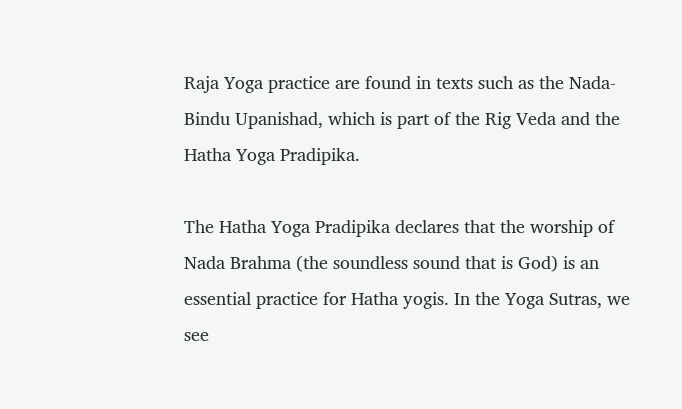Raja Yoga practice are found in texts such as the Nada-Bindu Upanishad, which is part of the Rig Veda and the Hatha Yoga Pradipika.

The Hatha Yoga Pradipika declares that the worship of Nada Brahma (the soundless sound that is God) is an essential practice for Hatha yogis. In the Yoga Sutras, we see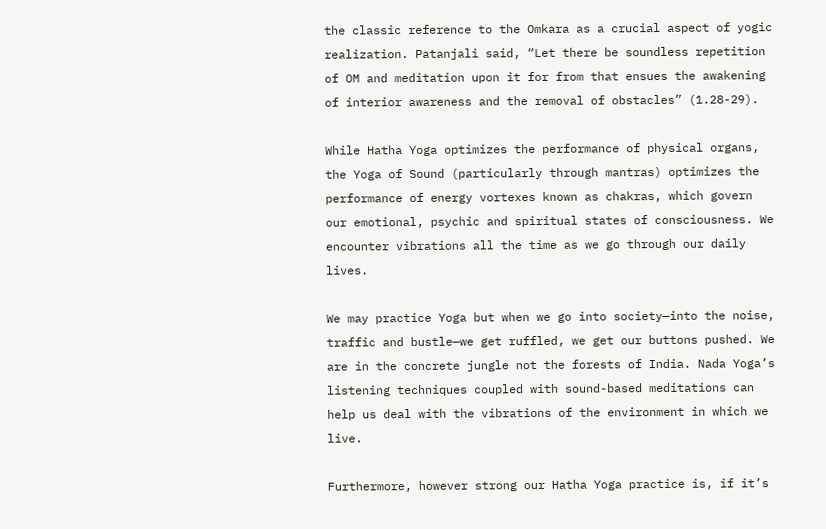the classic reference to the Omkara as a crucial aspect of yogic realization. Patanjali said, “Let there be soundless repetition of OM and meditation upon it for from that ensues the awakening of interior awareness and the removal of obstacles” (1.28-29).

While Hatha Yoga optimizes the performance of physical organs, the Yoga of Sound (particularly through mantras) optimizes the performance of energy vortexes known as chakras, which govern our emotional, psychic and spiritual states of consciousness. We encounter vibrations all the time as we go through our daily lives.

We may practice Yoga but when we go into society—into the noise, traffic and bustle—we get ruffled, we get our buttons pushed. We are in the concrete jungle not the forests of India. Nada Yoga’s listening techniques coupled with sound-based meditations can help us deal with the vibrations of the environment in which we live.

Furthermore, however strong our Hatha Yoga practice is, if it’s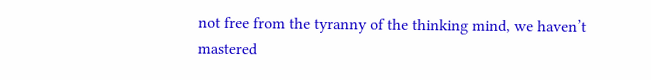not free from the tyranny of the thinking mind, we haven’t mastered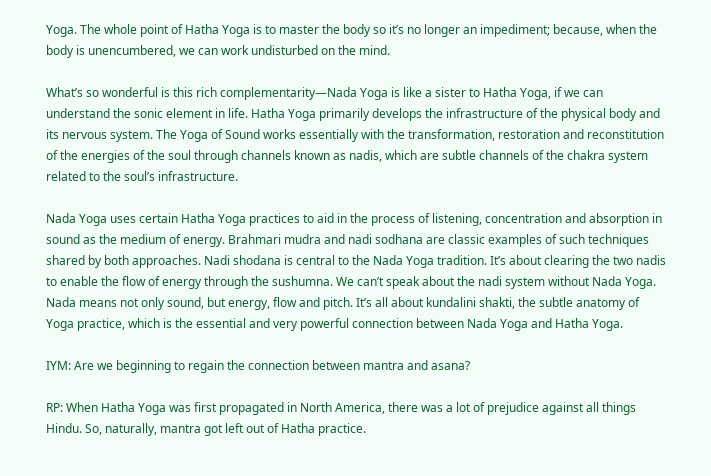Yoga. The whole point of Hatha Yoga is to master the body so it’s no longer an impediment; because, when the body is unencumbered, we can work undisturbed on the mind.

What’s so wonderful is this rich complementarity—Nada Yoga is like a sister to Hatha Yoga, if we can understand the sonic element in life. Hatha Yoga primarily develops the infrastructure of the physical body and its nervous system. The Yoga of Sound works essentially with the transformation, restoration and reconstitution of the energies of the soul through channels known as nadis, which are subtle channels of the chakra system related to the soul’s infrastructure.

Nada Yoga uses certain Hatha Yoga practices to aid in the process of listening, concentration and absorption in sound as the medium of energy. Brahmari mudra and nadi sodhana are classic examples of such techniques shared by both approaches. Nadi shodana is central to the Nada Yoga tradition. It’s about clearing the two nadis to enable the flow of energy through the sushumna. We can’t speak about the nadi system without Nada Yoga. Nada means not only sound, but energy, flow and pitch. It’s all about kundalini shakti, the subtle anatomy of Yoga practice, which is the essential and very powerful connection between Nada Yoga and Hatha Yoga.

IYM: Are we beginning to regain the connection between mantra and asana?

RP: When Hatha Yoga was first propagated in North America, there was a lot of prejudice against all things Hindu. So, naturally, mantra got left out of Hatha practice.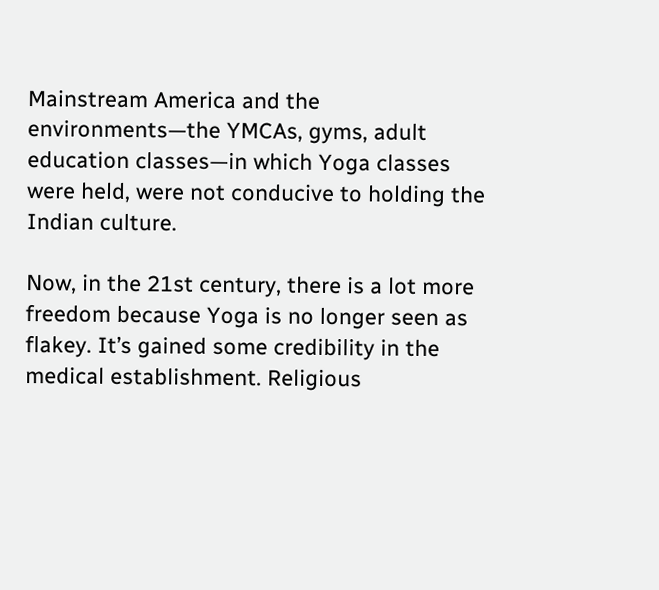Mainstream America and the environments—the YMCAs, gyms, adult education classes—in which Yoga classes were held, were not conducive to holding the Indian culture.

Now, in the 21st century, there is a lot more freedom because Yoga is no longer seen as flakey. It’s gained some credibility in the medical establishment. Religious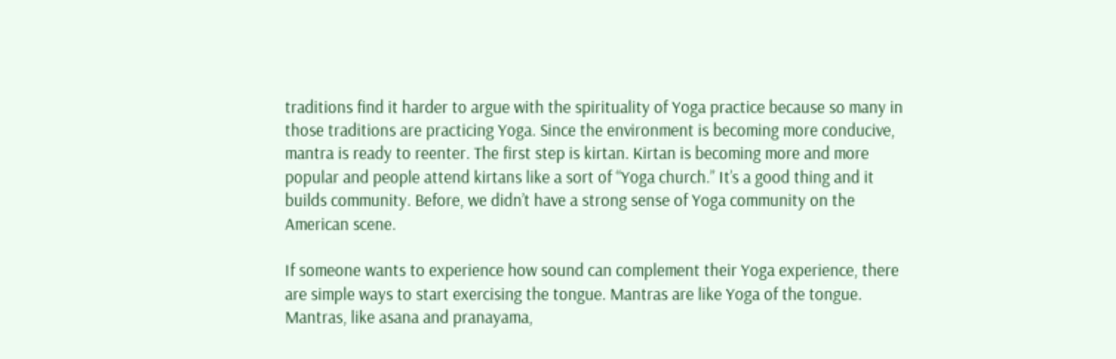traditions find it harder to argue with the spirituality of Yoga practice because so many in those traditions are practicing Yoga. Since the environment is becoming more conducive, mantra is ready to reenter. The first step is kirtan. Kirtan is becoming more and more popular and people attend kirtans like a sort of “Yoga church.” It’s a good thing and it builds community. Before, we didn’t have a strong sense of Yoga community on the American scene.

If someone wants to experience how sound can complement their Yoga experience, there are simple ways to start exercising the tongue. Mantras are like Yoga of the tongue. Mantras, like asana and pranayama,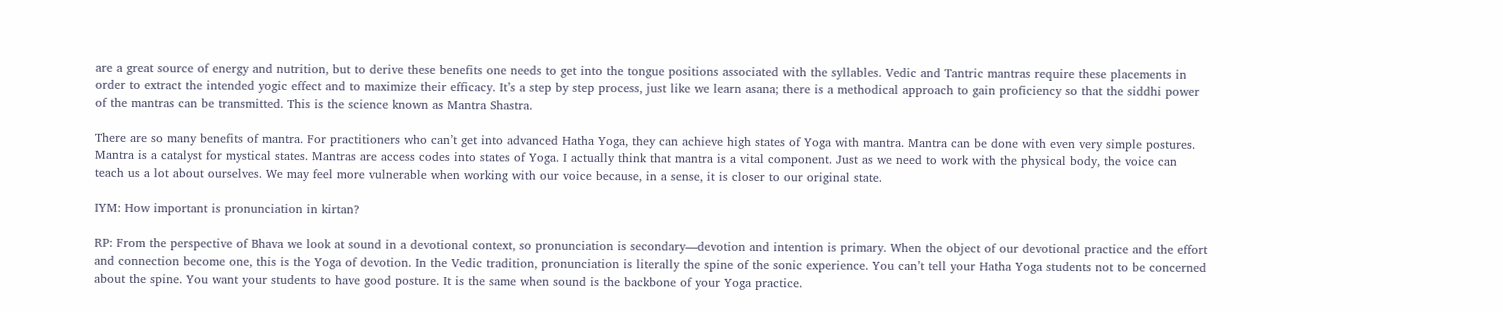are a great source of energy and nutrition, but to derive these benefits one needs to get into the tongue positions associated with the syllables. Vedic and Tantric mantras require these placements in order to extract the intended yogic effect and to maximize their efficacy. It’s a step by step process, just like we learn asana; there is a methodical approach to gain proficiency so that the siddhi power of the mantras can be transmitted. This is the science known as Mantra Shastra.

There are so many benefits of mantra. For practitioners who can’t get into advanced Hatha Yoga, they can achieve high states of Yoga with mantra. Mantra can be done with even very simple postures. Mantra is a catalyst for mystical states. Mantras are access codes into states of Yoga. I actually think that mantra is a vital component. Just as we need to work with the physical body, the voice can teach us a lot about ourselves. We may feel more vulnerable when working with our voice because, in a sense, it is closer to our original state.

IYM: How important is pronunciation in kirtan?

RP: From the perspective of Bhava we look at sound in a devotional context, so pronunciation is secondary—devotion and intention is primary. When the object of our devotional practice and the effort and connection become one, this is the Yoga of devotion. In the Vedic tradition, pronunciation is literally the spine of the sonic experience. You can’t tell your Hatha Yoga students not to be concerned about the spine. You want your students to have good posture. It is the same when sound is the backbone of your Yoga practice.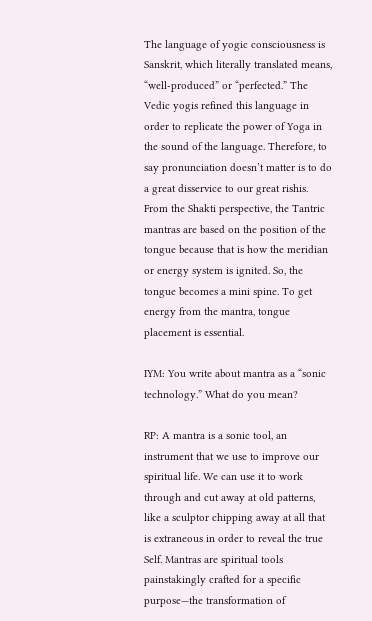The language of yogic consciousness is Sanskrit, which literally translated means, “well-produced” or “perfected.” The Vedic yogis refined this language in order to replicate the power of Yoga in the sound of the language. Therefore, to say pronunciation doesn’t matter is to do a great disservice to our great rishis. From the Shakti perspective, the Tantric mantras are based on the position of the tongue because that is how the meridian or energy system is ignited. So, the tongue becomes a mini spine. To get energy from the mantra, tongue placement is essential.

IYM: You write about mantra as a “sonic technology.” What do you mean?

RP: A mantra is a sonic tool, an instrument that we use to improve our spiritual life. We can use it to work through and cut away at old patterns, like a sculptor chipping away at all that is extraneous in order to reveal the true Self. Mantras are spiritual tools painstakingly crafted for a specific purpose—the transformation of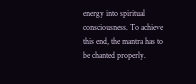energy into spiritual consciousness. To achieve this end, the mantra has to be chanted properly.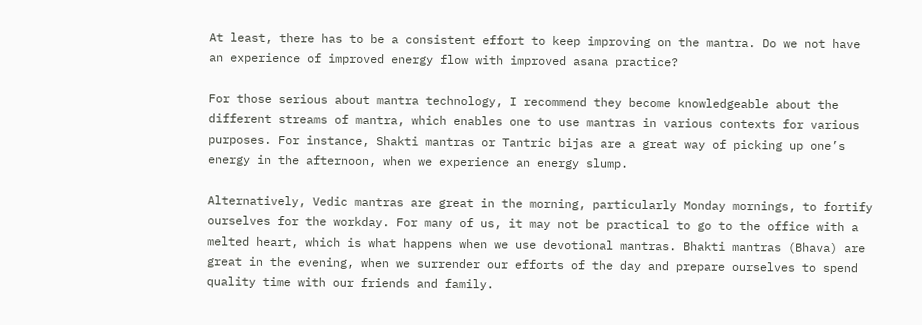At least, there has to be a consistent effort to keep improving on the mantra. Do we not have an experience of improved energy flow with improved asana practice?

For those serious about mantra technology, I recommend they become knowledgeable about the different streams of mantra, which enables one to use mantras in various contexts for various purposes. For instance, Shakti mantras or Tantric bijas are a great way of picking up one’s energy in the afternoon, when we experience an energy slump.

Alternatively, Vedic mantras are great in the morning, particularly Monday mornings, to fortify ourselves for the workday. For many of us, it may not be practical to go to the office with a melted heart, which is what happens when we use devotional mantras. Bhakti mantras (Bhava) are great in the evening, when we surrender our efforts of the day and prepare ourselves to spend quality time with our friends and family.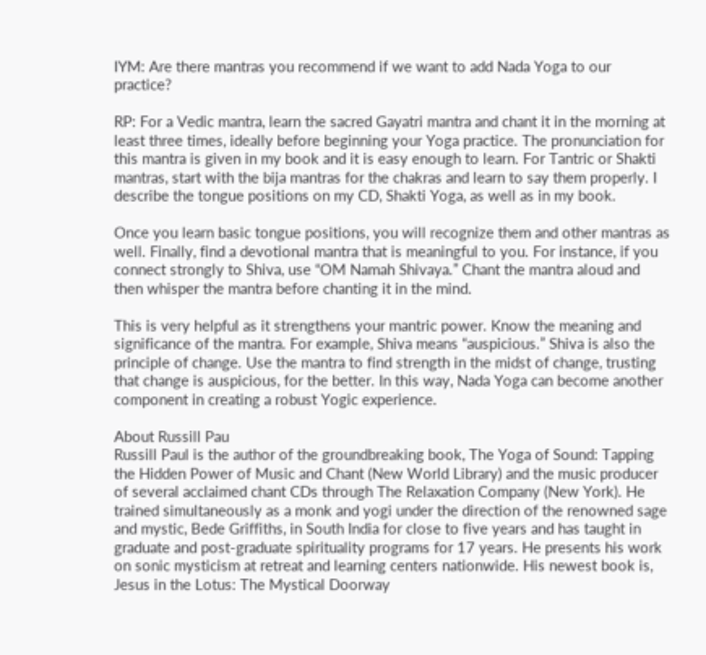IYM: Are there mantras you recommend if we want to add Nada Yoga to our practice?

RP: For a Vedic mantra, learn the sacred Gayatri mantra and chant it in the morning at least three times, ideally before beginning your Yoga practice. The pronunciation for this mantra is given in my book and it is easy enough to learn. For Tantric or Shakti mantras, start with the bija mantras for the chakras and learn to say them properly. I describe the tongue positions on my CD, Shakti Yoga, as well as in my book.

Once you learn basic tongue positions, you will recognize them and other mantras as well. Finally, find a devotional mantra that is meaningful to you. For instance, if you connect strongly to Shiva, use “OM Namah Shivaya.” Chant the mantra aloud and then whisper the mantra before chanting it in the mind.

This is very helpful as it strengthens your mantric power. Know the meaning and significance of the mantra. For example, Shiva means “auspicious.” Shiva is also the principle of change. Use the mantra to find strength in the midst of change, trusting that change is auspicious, for the better. In this way, Nada Yoga can become another component in creating a robust Yogic experience.

About Russill Pau
Russill Paul is the author of the groundbreaking book, The Yoga of Sound: Tapping the Hidden Power of Music and Chant (New World Library) and the music producer of several acclaimed chant CDs through The Relaxation Company (New York). He trained simultaneously as a monk and yogi under the direction of the renowned sage and mystic, Bede Griffiths, in South India for close to five years and has taught in graduate and post-graduate spirituality programs for 17 years. He presents his work on sonic mysticism at retreat and learning centers nationwide. His newest book is, Jesus in the Lotus: The Mystical Doorway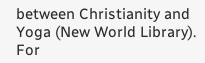between Christianity and Yoga (New World Library). For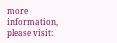more information, please visit: